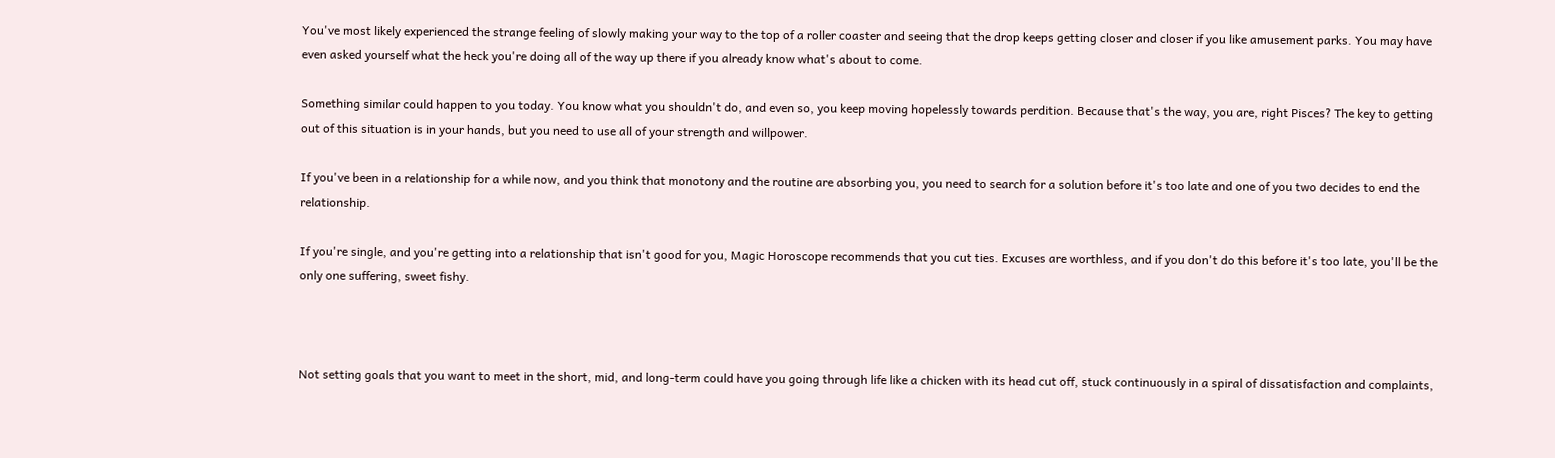You've most likely experienced the strange feeling of slowly making your way to the top of a roller coaster and seeing that the drop keeps getting closer and closer if you like amusement parks. You may have even asked yourself what the heck you're doing all of the way up there if you already know what's about to come.

Something similar could happen to you today. You know what you shouldn't do, and even so, you keep moving hopelessly towards perdition. Because that's the way, you are, right Pisces? The key to getting out of this situation is in your hands, but you need to use all of your strength and willpower.

If you've been in a relationship for a while now, and you think that monotony and the routine are absorbing you, you need to search for a solution before it's too late and one of you two decides to end the relationship.

If you're single, and you're getting into a relationship that isn't good for you, Magic Horoscope recommends that you cut ties. Excuses are worthless, and if you don't do this before it's too late, you'll be the only one suffering, sweet fishy.



Not setting goals that you want to meet in the short, mid, and long-term could have you going through life like a chicken with its head cut off, stuck continuously in a spiral of dissatisfaction and complaints,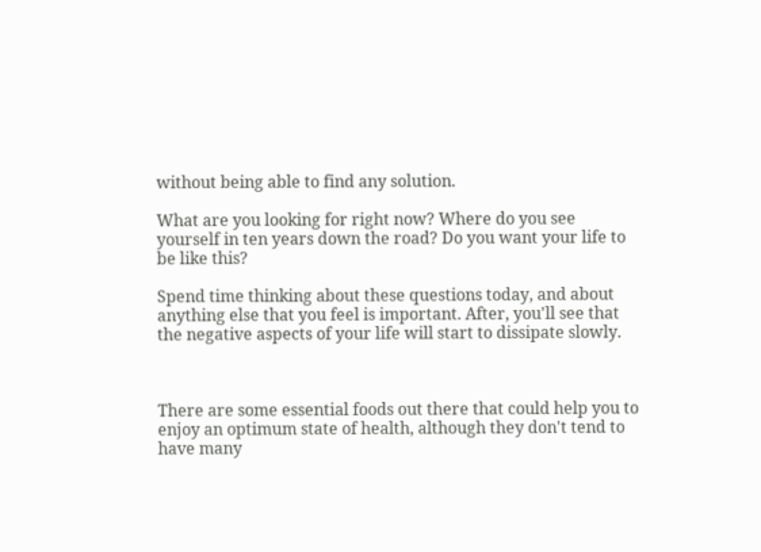without being able to find any solution.

What are you looking for right now? Where do you see yourself in ten years down the road? Do you want your life to be like this?

Spend time thinking about these questions today, and about anything else that you feel is important. After, you'll see that the negative aspects of your life will start to dissipate slowly.



There are some essential foods out there that could help you to enjoy an optimum state of health, although they don't tend to have many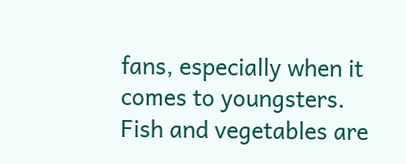fans, especially when it comes to youngsters. Fish and vegetables are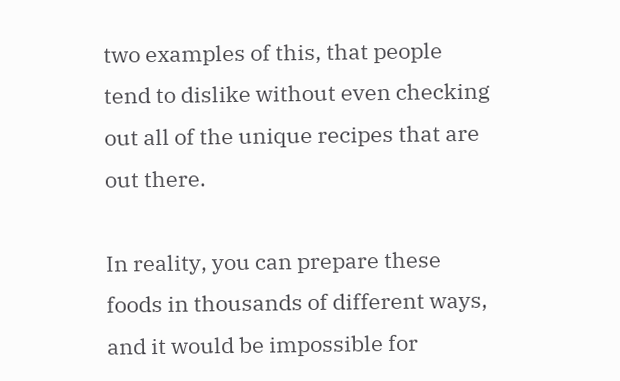two examples of this, that people tend to dislike without even checking out all of the unique recipes that are out there.

In reality, you can prepare these foods in thousands of different ways, and it would be impossible for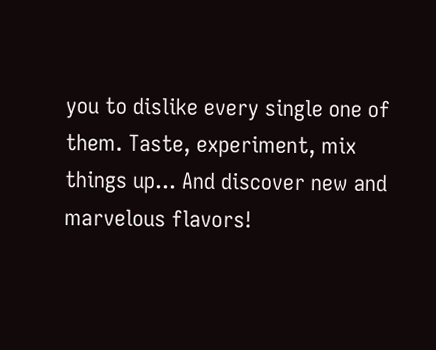you to dislike every single one of them. Taste, experiment, mix things up... And discover new and marvelous flavors!